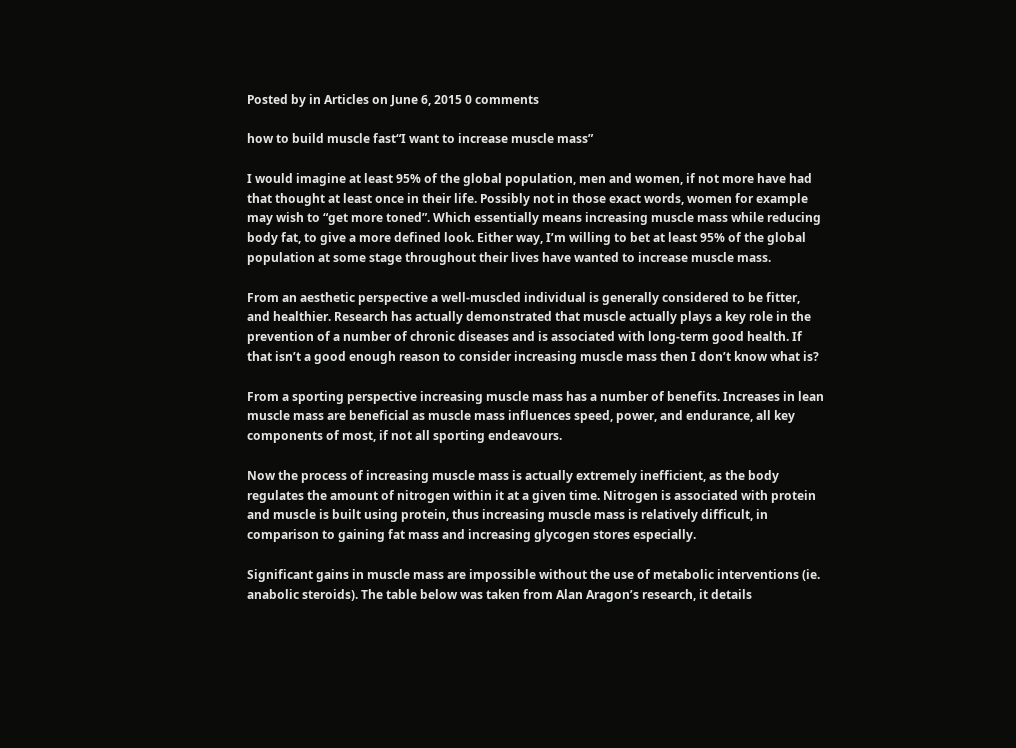Posted by in Articles on June 6, 2015 0 comments

how to build muscle fast“I want to increase muscle mass”

I would imagine at least 95% of the global population, men and women, if not more have had that thought at least once in their life. Possibly not in those exact words, women for example may wish to “get more toned”. Which essentially means increasing muscle mass while reducing body fat, to give a more defined look. Either way, I’m willing to bet at least 95% of the global population at some stage throughout their lives have wanted to increase muscle mass.

From an aesthetic perspective a well-muscled individual is generally considered to be fitter, and healthier. Research has actually demonstrated that muscle actually plays a key role in the prevention of a number of chronic diseases and is associated with long-term good health. If that isn’t a good enough reason to consider increasing muscle mass then I don’t know what is?

From a sporting perspective increasing muscle mass has a number of benefits. Increases in lean muscle mass are beneficial as muscle mass influences speed, power, and endurance, all key components of most, if not all sporting endeavours.

Now the process of increasing muscle mass is actually extremely inefficient, as the body regulates the amount of nitrogen within it at a given time. Nitrogen is associated with protein and muscle is built using protein, thus increasing muscle mass is relatively difficult, in comparison to gaining fat mass and increasing glycogen stores especially.

Significant gains in muscle mass are impossible without the use of metabolic interventions (ie. anabolic steroids). The table below was taken from Alan Aragon’s research, it details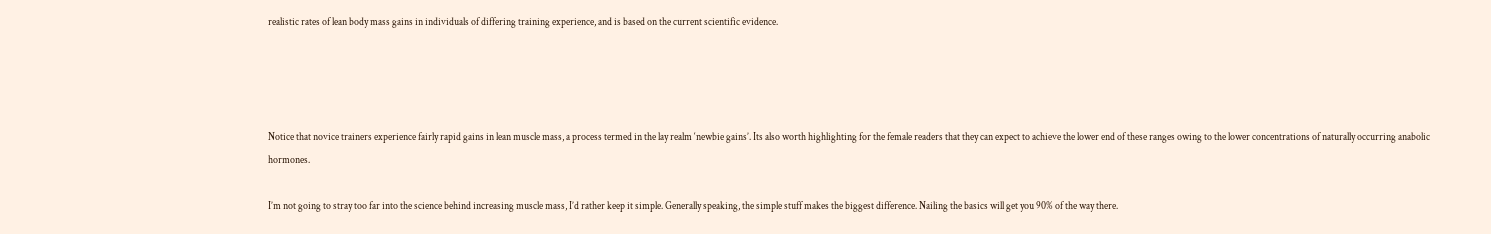realistic rates of lean body mass gains in individuals of differing training experience, and is based on the current scientific evidence.




Notice that novice trainers experience fairly rapid gains in lean muscle mass, a process termed in the lay realm ‘newbie gains’. Its also worth highlighting for the female readers that they can expect to achieve the lower end of these ranges owing to the lower concentrations of naturally occurring anabolic hormones.

I’m not going to stray too far into the science behind increasing muscle mass, I’d rather keep it simple. Generally speaking, the simple stuff makes the biggest difference. Nailing the basics will get you 90% of the way there.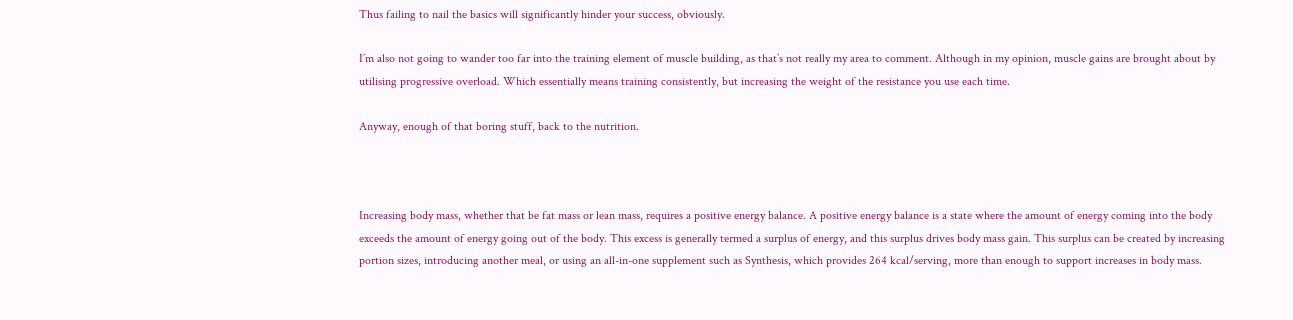Thus failing to nail the basics will significantly hinder your success, obviously.

I’m also not going to wander too far into the training element of muscle building, as that’s not really my area to comment. Although in my opinion, muscle gains are brought about by utilising progressive overload. Which essentially means training consistently, but increasing the weight of the resistance you use each time.

Anyway, enough of that boring stuff, back to the nutrition.



Increasing body mass, whether that be fat mass or lean mass, requires a positive energy balance. A positive energy balance is a state where the amount of energy coming into the body exceeds the amount of energy going out of the body. This excess is generally termed a surplus of energy, and this surplus drives body mass gain. This surplus can be created by increasing portion sizes, introducing another meal, or using an all-in-one supplement such as Synthesis, which provides 264 kcal/serving, more than enough to support increases in body mass.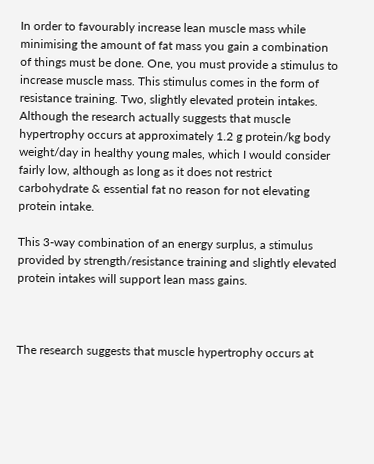In order to favourably increase lean muscle mass while minimising the amount of fat mass you gain a combination of things must be done. One, you must provide a stimulus to increase muscle mass. This stimulus comes in the form of resistance training. Two, slightly elevated protein intakes. Although the research actually suggests that muscle hypertrophy occurs at approximately 1.2 g protein/kg body weight/day in healthy young males, which I would consider fairly low, although as long as it does not restrict carbohydrate & essential fat no reason for not elevating protein intake.

This 3-way combination of an energy surplus, a stimulus provided by strength/resistance training and slightly elevated protein intakes will support lean mass gains.



The research suggests that muscle hypertrophy occurs at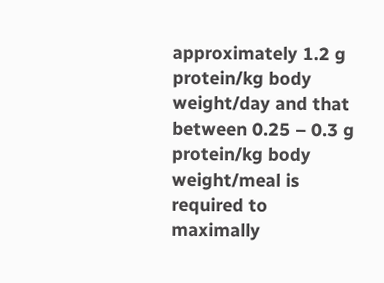approximately 1.2 g protein/kg body weight/day and that between 0.25 – 0.3 g protein/kg body weight/meal is required to maximally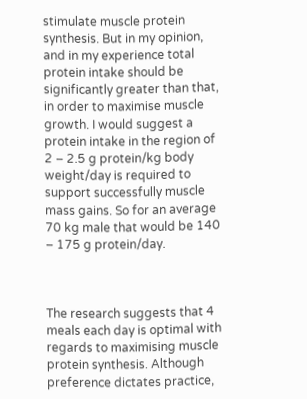stimulate muscle protein synthesis. But in my opinion, and in my experience total protein intake should be significantly greater than that, in order to maximise muscle growth. I would suggest a protein intake in the region of 2 – 2.5 g protein/kg body weight/day is required to support successfully muscle mass gains. So for an average 70 kg male that would be 140 – 175 g protein/day.



The research suggests that 4 meals each day is optimal with regards to maximising muscle protein synthesis. Although preference dictates practice,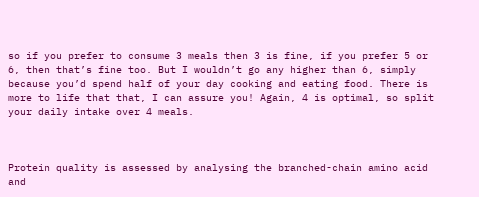so if you prefer to consume 3 meals then 3 is fine, if you prefer 5 or 6, then that’s fine too. But I wouldn’t go any higher than 6, simply because you’d spend half of your day cooking and eating food. There is more to life that that, I can assure you! Again, 4 is optimal, so split your daily intake over 4 meals.



Protein quality is assessed by analysing the branched-chain amino acid and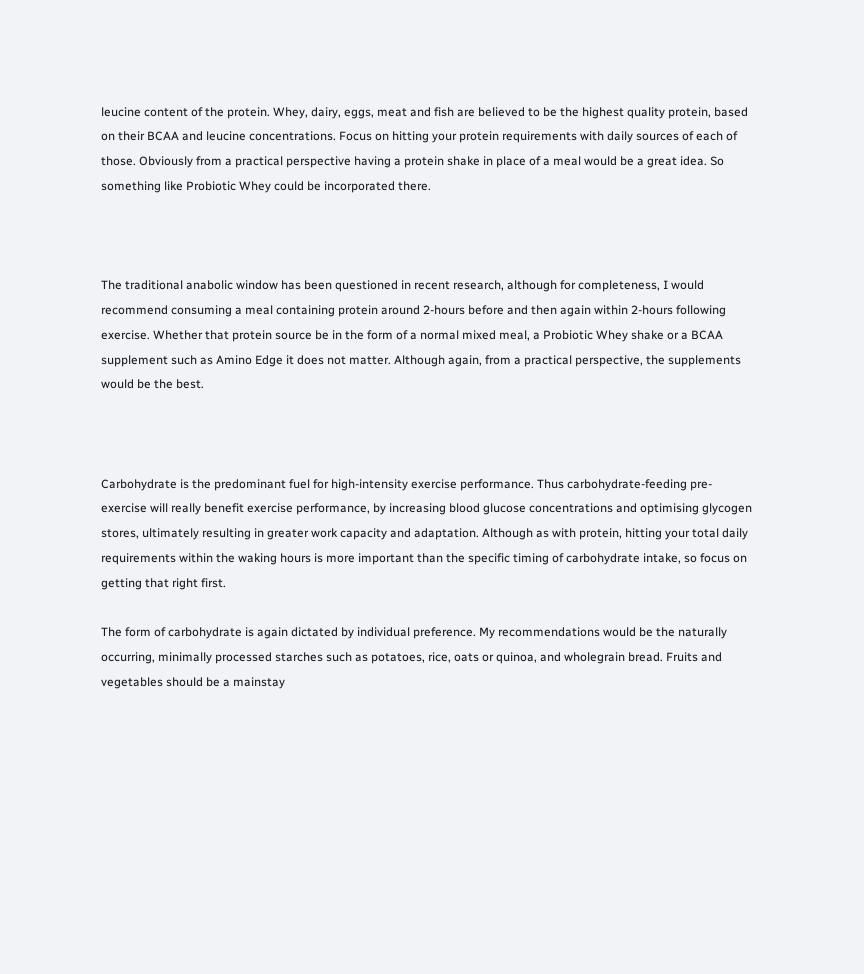leucine content of the protein. Whey, dairy, eggs, meat and fish are believed to be the highest quality protein, based on their BCAA and leucine concentrations. Focus on hitting your protein requirements with daily sources of each of those. Obviously from a practical perspective having a protein shake in place of a meal would be a great idea. So something like Probiotic Whey could be incorporated there.



The traditional anabolic window has been questioned in recent research, although for completeness, I would recommend consuming a meal containing protein around 2-hours before and then again within 2-hours following exercise. Whether that protein source be in the form of a normal mixed meal, a Probiotic Whey shake or a BCAA supplement such as Amino Edge it does not matter. Although again, from a practical perspective, the supplements would be the best.



Carbohydrate is the predominant fuel for high-intensity exercise performance. Thus carbohydrate-feeding pre-exercise will really benefit exercise performance, by increasing blood glucose concentrations and optimising glycogen stores, ultimately resulting in greater work capacity and adaptation. Although as with protein, hitting your total daily requirements within the waking hours is more important than the specific timing of carbohydrate intake, so focus on getting that right first.

The form of carbohydrate is again dictated by individual preference. My recommendations would be the naturally occurring, minimally processed starches such as potatoes, rice, oats or quinoa, and wholegrain bread. Fruits and vegetables should be a mainstay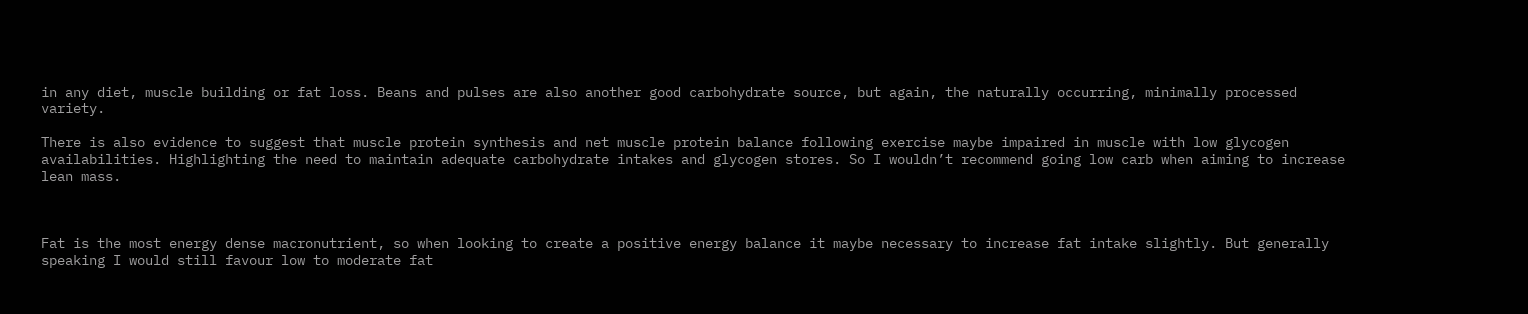in any diet, muscle building or fat loss. Beans and pulses are also another good carbohydrate source, but again, the naturally occurring, minimally processed variety.

There is also evidence to suggest that muscle protein synthesis and net muscle protein balance following exercise maybe impaired in muscle with low glycogen availabilities. Highlighting the need to maintain adequate carbohydrate intakes and glycogen stores. So I wouldn’t recommend going low carb when aiming to increase lean mass.



Fat is the most energy dense macronutrient, so when looking to create a positive energy balance it maybe necessary to increase fat intake slightly. But generally speaking I would still favour low to moderate fat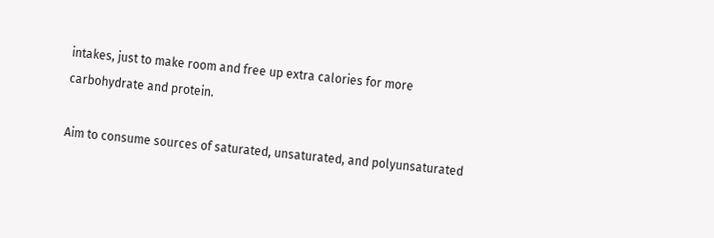intakes, just to make room and free up extra calories for more carbohydrate and protein.

Aim to consume sources of saturated, unsaturated, and polyunsaturated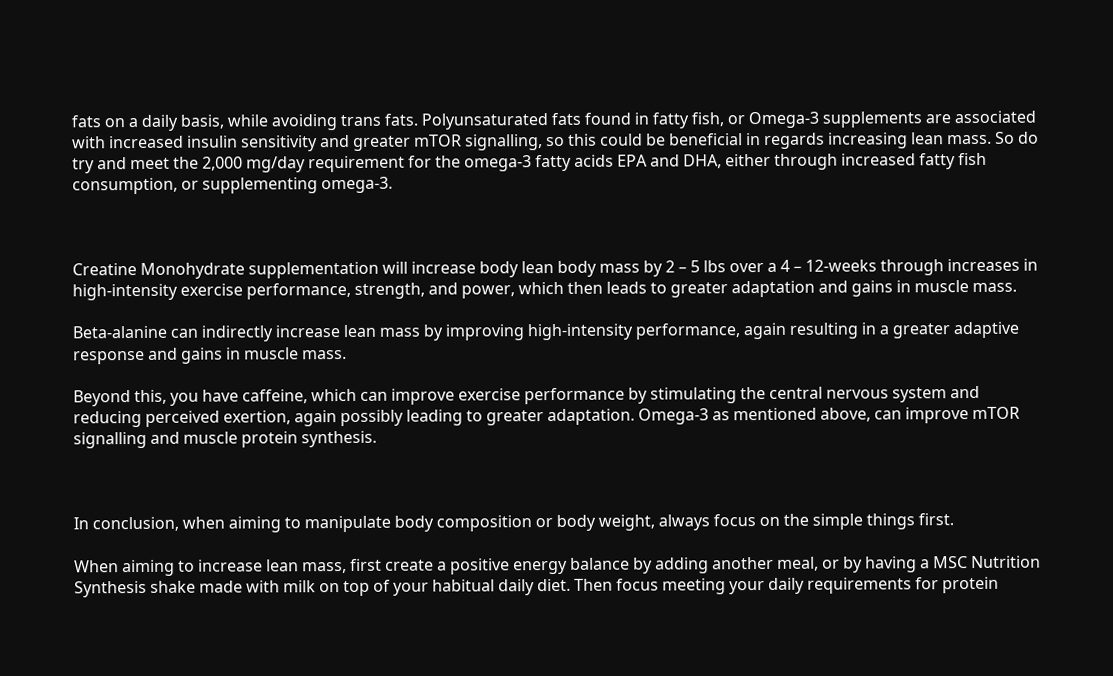fats on a daily basis, while avoiding trans fats. Polyunsaturated fats found in fatty fish, or Omega-3 supplements are associated with increased insulin sensitivity and greater mTOR signalling, so this could be beneficial in regards increasing lean mass. So do try and meet the 2,000 mg/day requirement for the omega-3 fatty acids EPA and DHA, either through increased fatty fish consumption, or supplementing omega-3.



Creatine Monohydrate supplementation will increase body lean body mass by 2 – 5 lbs over a 4 – 12-weeks through increases in high-intensity exercise performance, strength, and power, which then leads to greater adaptation and gains in muscle mass.

Beta-alanine can indirectly increase lean mass by improving high-intensity performance, again resulting in a greater adaptive response and gains in muscle mass.

Beyond this, you have caffeine, which can improve exercise performance by stimulating the central nervous system and reducing perceived exertion, again possibly leading to greater adaptation. Omega-3 as mentioned above, can improve mTOR signalling and muscle protein synthesis.



In conclusion, when aiming to manipulate body composition or body weight, always focus on the simple things first.

When aiming to increase lean mass, first create a positive energy balance by adding another meal, or by having a MSC Nutrition Synthesis shake made with milk on top of your habitual daily diet. Then focus meeting your daily requirements for protein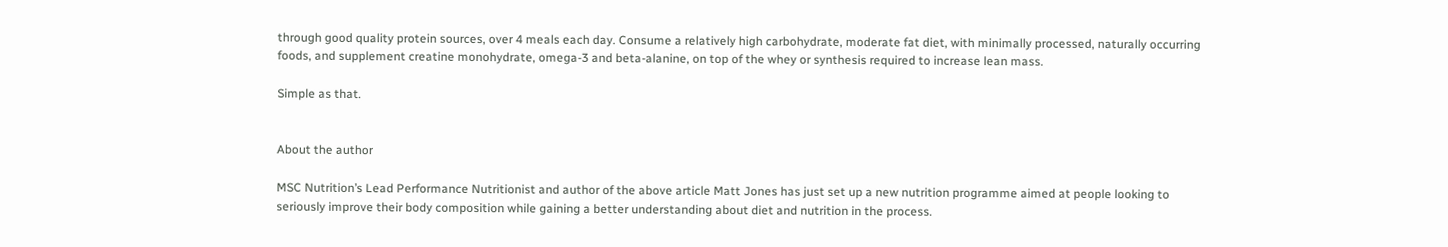through good quality protein sources, over 4 meals each day. Consume a relatively high carbohydrate, moderate fat diet, with minimally processed, naturally occurring foods, and supplement creatine monohydrate, omega-3 and beta-alanine, on top of the whey or synthesis required to increase lean mass.

Simple as that.


About the author

MSC Nutrition’s Lead Performance Nutritionist and author of the above article Matt Jones has just set up a new nutrition programme aimed at people looking to seriously improve their body composition while gaining a better understanding about diet and nutrition in the process.